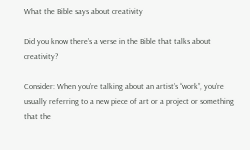What the Bible says about creativity

Did you know there’s a verse in the Bible that talks about creativity?

Consider: When you’re talking about an artist’s “work”, you’re usually referring to a new piece of art or a project or something that the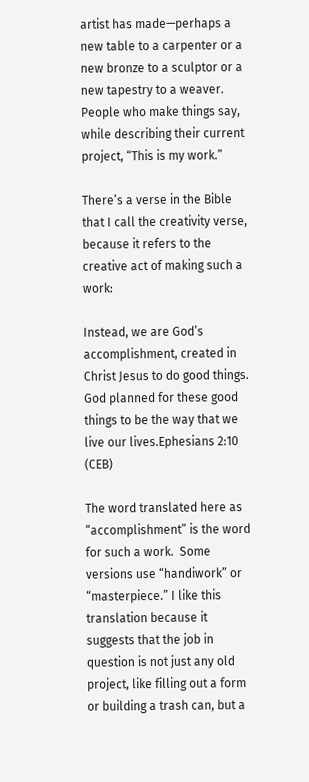artist has made—perhaps a new table to a carpenter or a new bronze to a sculptor or a new tapestry to a weaver. People who make things say, while describing their current project, “This is my work.”

There’s a verse in the Bible that I call the creativity verse, because it refers to the creative act of making such a work:

Instead, we are God’s accomplishment, created in Christ Jesus to do good things. God planned for these good things to be the way that we live our lives.Ephesians 2:10 (CEB)

The word translated here as “accomplishment” is the word for such a work.  Some versions use “handiwork” or “masterpiece.” I like this translation because it suggests that the job in question is not just any old project, like filling out a form or building a trash can, but a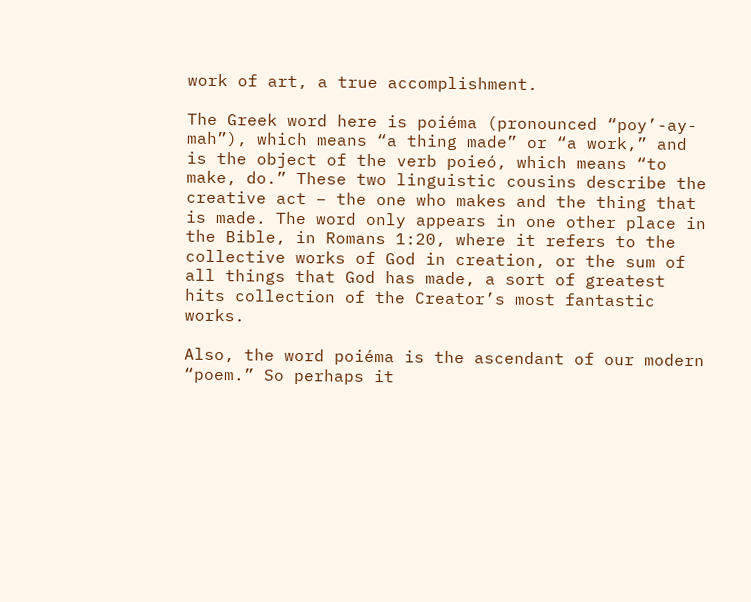work of art, a true accomplishment.

The Greek word here is poiéma (pronounced “poy’-ay-mah”), which means “a thing made” or “a work,” and is the object of the verb poieó, which means “to make, do.” These two linguistic cousins describe the creative act – the one who makes and the thing that is made. The word only appears in one other place in the Bible, in Romans 1:20, where it refers to the collective works of God in creation, or the sum of all things that God has made, a sort of greatest hits collection of the Creator’s most fantastic works.

Also, the word poiéma is the ascendant of our modern “poem.” So perhaps it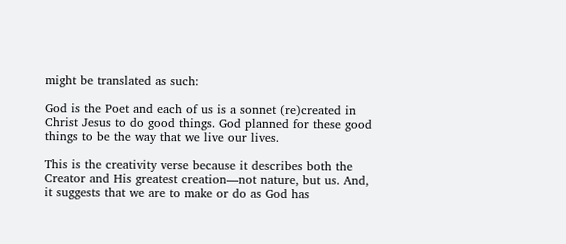might be translated as such:

God is the Poet and each of us is a sonnet (re)created in Christ Jesus to do good things. God planned for these good things to be the way that we live our lives.

This is the creativity verse because it describes both the Creator and His greatest creation—not nature, but us. And, it suggests that we are to make or do as God has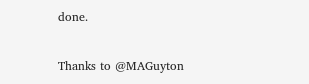done.

Thanks to @MAGuyton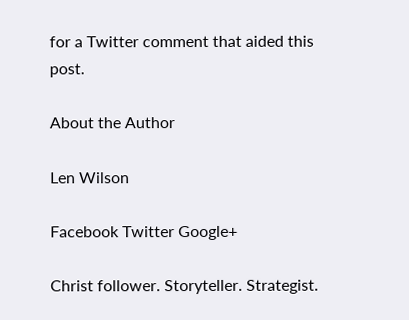for a Twitter comment that aided this post.

About the Author

Len Wilson

Facebook Twitter Google+

Christ follower. Storyteller. Strategist.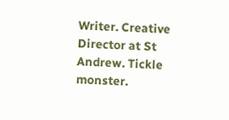Writer. Creative Director at St Andrew. Tickle monster.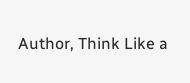Author, Think Like a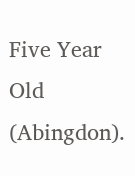Five Year Old (Abingdon).